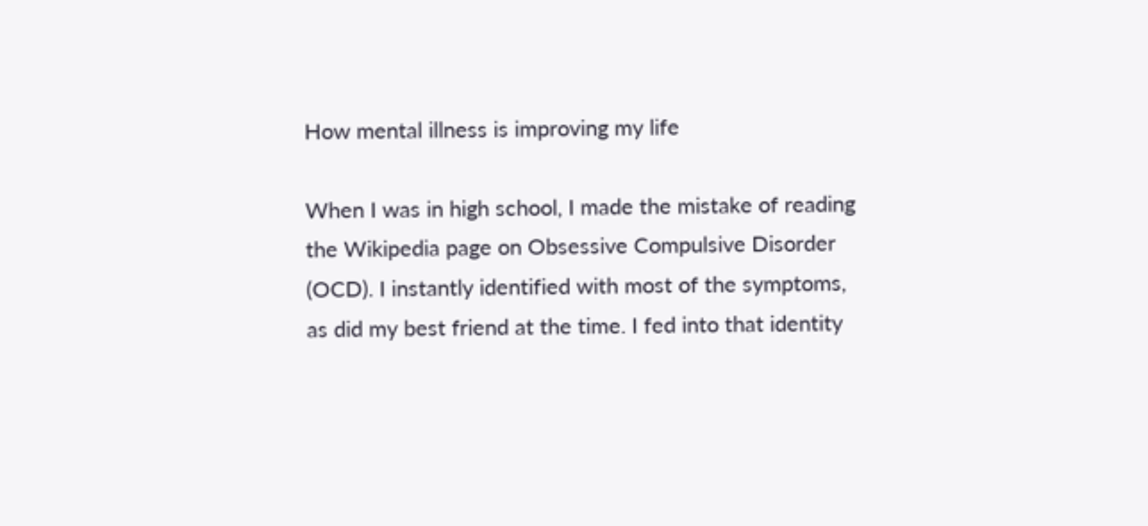How mental illness is improving my life

When I was in high school, I made the mistake of reading the Wikipedia page on Obsessive Compulsive Disorder (OCD). I instantly identified with most of the symptoms, as did my best friend at the time. I fed into that identity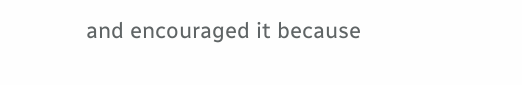and encouraged it because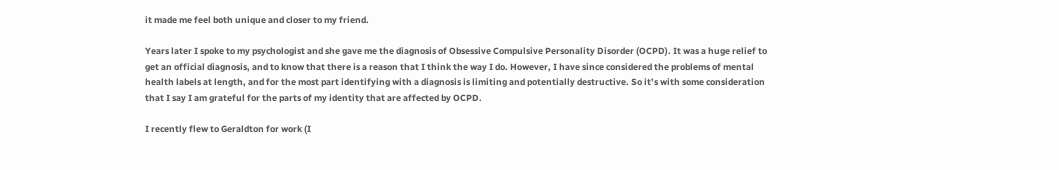it made me feel both unique and closer to my friend.

Years later I spoke to my psychologist and she gave me the diagnosis of Obsessive Compulsive Personality Disorder (OCPD). It was a huge relief to get an official diagnosis, and to know that there is a reason that I think the way I do. However, I have since considered the problems of mental health labels at length, and for the most part identifying with a diagnosis is limiting and potentially destructive. So it’s with some consideration that I say I am grateful for the parts of my identity that are affected by OCPD.

I recently flew to Geraldton for work (I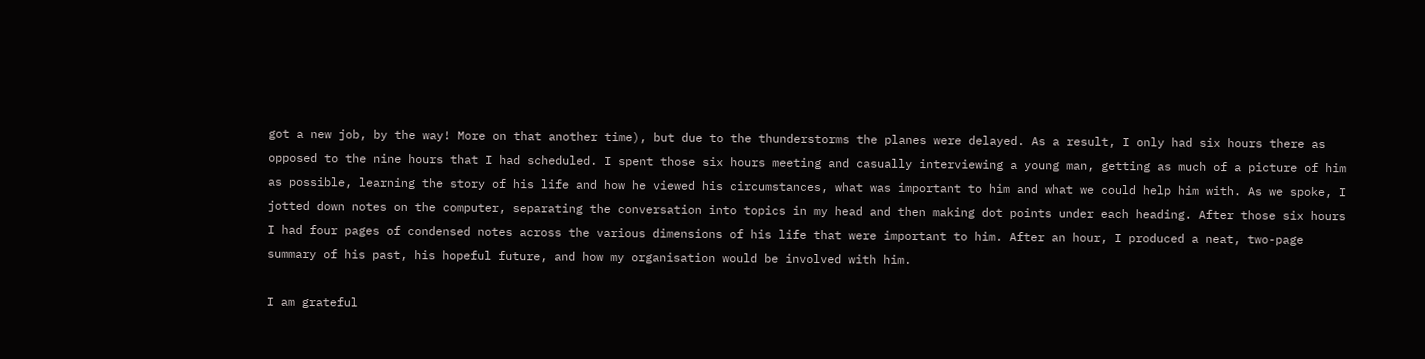got a new job, by the way! More on that another time), but due to the thunderstorms the planes were delayed. As a result, I only had six hours there as opposed to the nine hours that I had scheduled. I spent those six hours meeting and casually interviewing a young man, getting as much of a picture of him as possible, learning the story of his life and how he viewed his circumstances, what was important to him and what we could help him with. As we spoke, I jotted down notes on the computer, separating the conversation into topics in my head and then making dot points under each heading. After those six hours I had four pages of condensed notes across the various dimensions of his life that were important to him. After an hour, I produced a neat, two-page summary of his past, his hopeful future, and how my organisation would be involved with him.

I am grateful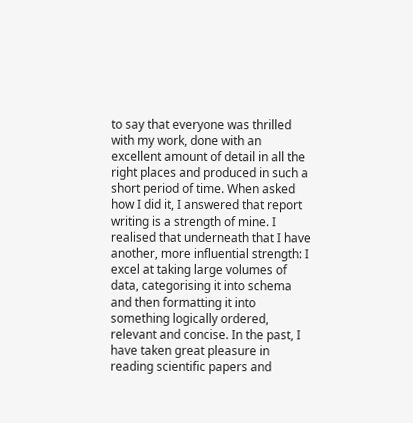to say that everyone was thrilled with my work, done with an excellent amount of detail in all the right places and produced in such a short period of time. When asked how I did it, I answered that report writing is a strength of mine. I realised that underneath that I have another, more influential strength: I excel at taking large volumes of data, categorising it into schema and then formatting it into something logically ordered, relevant and concise. In the past, I have taken great pleasure in reading scientific papers and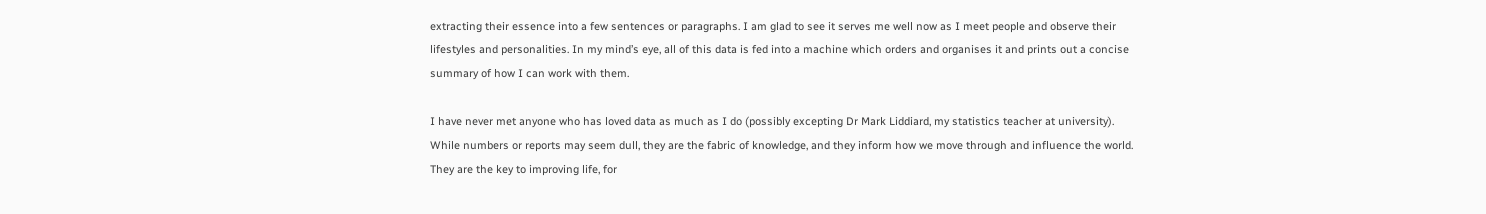extracting their essence into a few sentences or paragraphs. I am glad to see it serves me well now as I meet people and observe their lifestyles and personalities. In my mind’s eye, all of this data is fed into a machine which orders and organises it and prints out a concise summary of how I can work with them.

I have never met anyone who has loved data as much as I do (possibly excepting Dr Mark Liddiard, my statistics teacher at university). While numbers or reports may seem dull, they are the fabric of knowledge, and they inform how we move through and influence the world. They are the key to improving life, for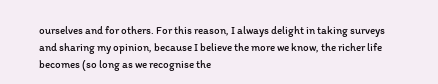ourselves and for others. For this reason, I always delight in taking surveys and sharing my opinion, because I believe the more we know, the richer life becomes (so long as we recognise the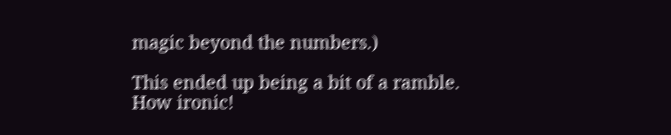magic beyond the numbers.)

This ended up being a bit of a ramble. How ironic!